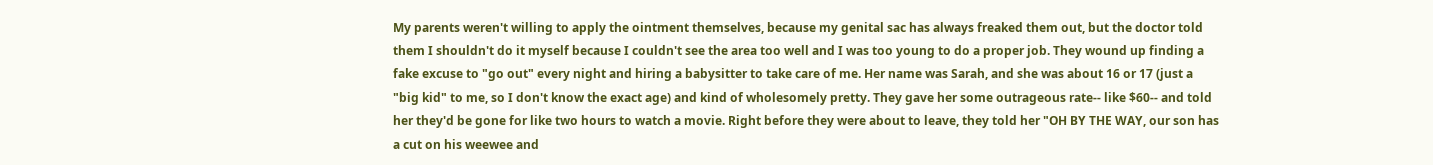My parents weren't willing to apply the ointment themselves, because my genital sac has always freaked them out, but the doctor told them I shouldn't do it myself because I couldn't see the area too well and I was too young to do a proper job. They wound up finding a fake excuse to "go out" every night and hiring a babysitter to take care of me. Her name was Sarah, and she was about 16 or 17 (just a "big kid" to me, so I don't know the exact age) and kind of wholesomely pretty. They gave her some outrageous rate-- like $60-- and told her they'd be gone for like two hours to watch a movie. Right before they were about to leave, they told her "OH BY THE WAY, our son has a cut on his weewee and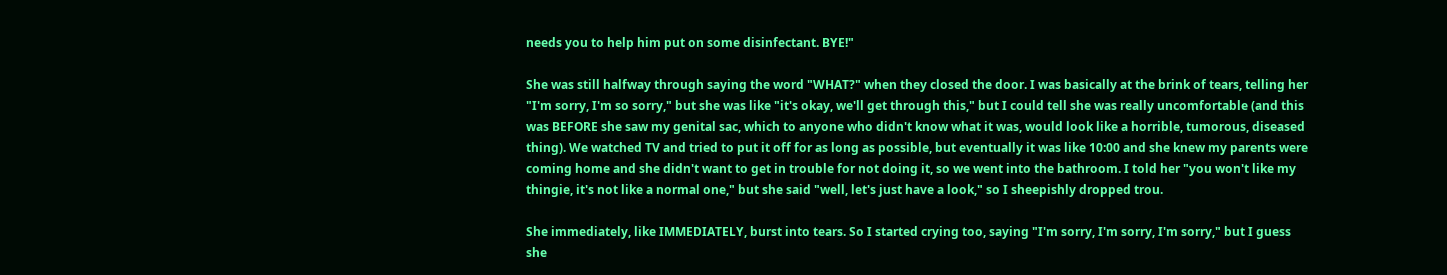needs you to help him put on some disinfectant. BYE!"

She was still halfway through saying the word "WHAT?" when they closed the door. I was basically at the brink of tears, telling her "I'm sorry, I'm so sorry," but she was like "it's okay, we'll get through this," but I could tell she was really uncomfortable (and this was BEFORE she saw my genital sac, which to anyone who didn't know what it was, would look like a horrible, tumorous, diseased thing). We watched TV and tried to put it off for as long as possible, but eventually it was like 10:00 and she knew my parents were coming home and she didn't want to get in trouble for not doing it, so we went into the bathroom. I told her "you won't like my thingie, it's not like a normal one," but she said "well, let's just have a look," so I sheepishly dropped trou.

She immediately, like IMMEDIATELY, burst into tears. So I started crying too, saying "I'm sorry, I'm sorry, I'm sorry," but I guess she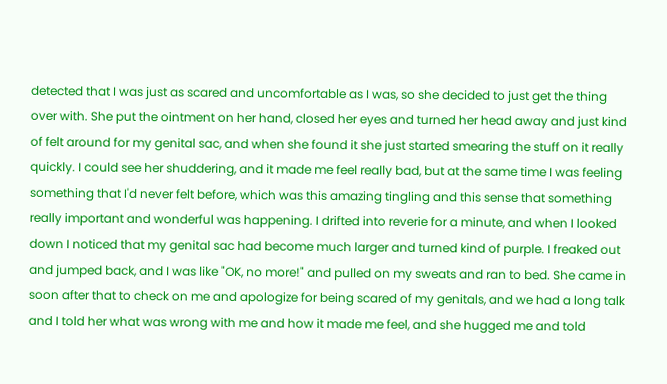detected that I was just as scared and uncomfortable as I was, so she decided to just get the thing over with. She put the ointment on her hand, closed her eyes and turned her head away and just kind of felt around for my genital sac, and when she found it she just started smearing the stuff on it really quickly. I could see her shuddering, and it made me feel really bad, but at the same time I was feeling something that I'd never felt before, which was this amazing tingling and this sense that something really important and wonderful was happening. I drifted into reverie for a minute, and when I looked down I noticed that my genital sac had become much larger and turned kind of purple. I freaked out and jumped back, and I was like "OK, no more!" and pulled on my sweats and ran to bed. She came in soon after that to check on me and apologize for being scared of my genitals, and we had a long talk and I told her what was wrong with me and how it made me feel, and she hugged me and told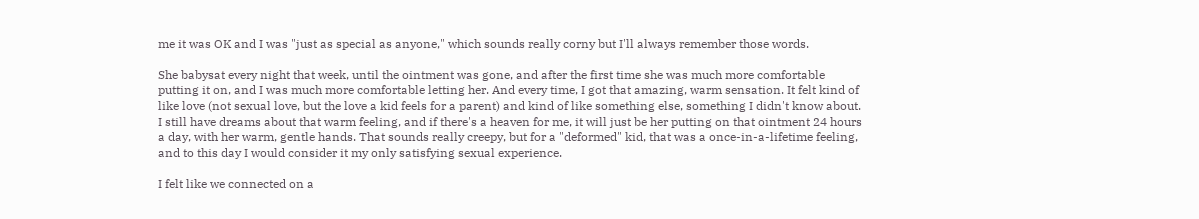me it was OK and I was "just as special as anyone," which sounds really corny but I'll always remember those words.

She babysat every night that week, until the ointment was gone, and after the first time she was much more comfortable putting it on, and I was much more comfortable letting her. And every time, I got that amazing, warm sensation. It felt kind of like love (not sexual love, but the love a kid feels for a parent) and kind of like something else, something I didn't know about. I still have dreams about that warm feeling, and if there's a heaven for me, it will just be her putting on that ointment 24 hours a day, with her warm, gentle hands. That sounds really creepy, but for a "deformed" kid, that was a once-in-a-lifetime feeling, and to this day I would consider it my only satisfying sexual experience.

I felt like we connected on a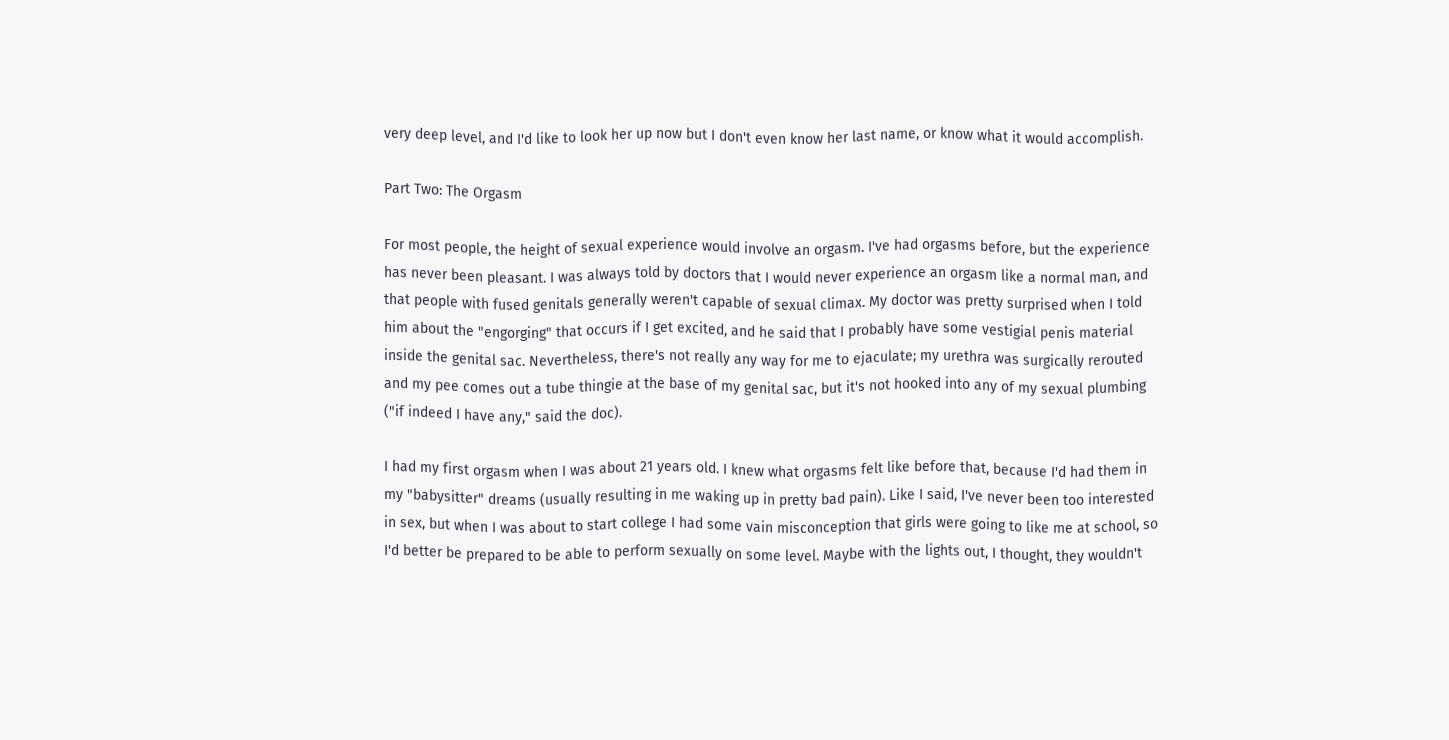very deep level, and I'd like to look her up now but I don't even know her last name, or know what it would accomplish.

Part Two: The Orgasm

For most people, the height of sexual experience would involve an orgasm. I've had orgasms before, but the experience has never been pleasant. I was always told by doctors that I would never experience an orgasm like a normal man, and that people with fused genitals generally weren't capable of sexual climax. My doctor was pretty surprised when I told him about the "engorging" that occurs if I get excited, and he said that I probably have some vestigial penis material inside the genital sac. Nevertheless, there's not really any way for me to ejaculate; my urethra was surgically rerouted and my pee comes out a tube thingie at the base of my genital sac, but it's not hooked into any of my sexual plumbing ("if indeed I have any," said the doc).

I had my first orgasm when I was about 21 years old. I knew what orgasms felt like before that, because I'd had them in my "babysitter" dreams (usually resulting in me waking up in pretty bad pain). Like I said, I've never been too interested in sex, but when I was about to start college I had some vain misconception that girls were going to like me at school, so I'd better be prepared to be able to perform sexually on some level. Maybe with the lights out, I thought, they wouldn't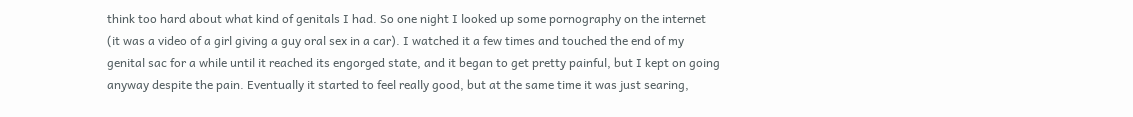think too hard about what kind of genitals I had. So one night I looked up some pornography on the internet (it was a video of a girl giving a guy oral sex in a car). I watched it a few times and touched the end of my genital sac for a while until it reached its engorged state, and it began to get pretty painful, but I kept on going anyway despite the pain. Eventually it started to feel really good, but at the same time it was just searing,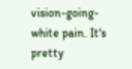vision-going-white pain. It's pretty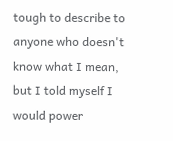tough to describe to anyone who doesn't know what I mean, but I told myself I would power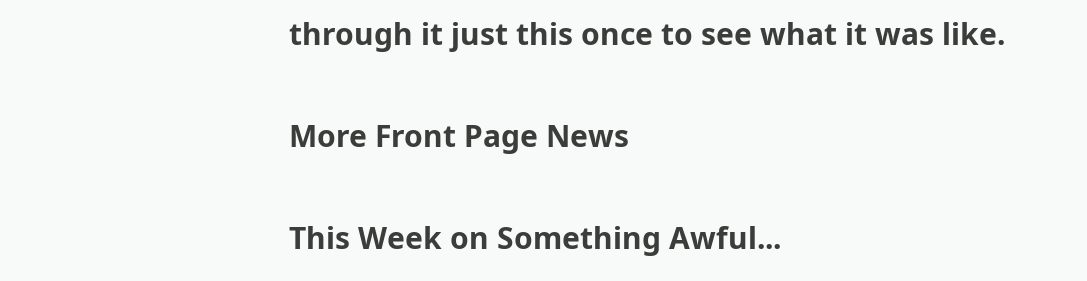through it just this once to see what it was like.

More Front Page News

This Week on Something Awful...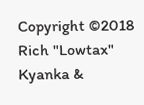Copyright ©2018 Rich "Lowtax" Kyanka &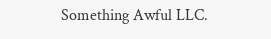Something Awful LLC.